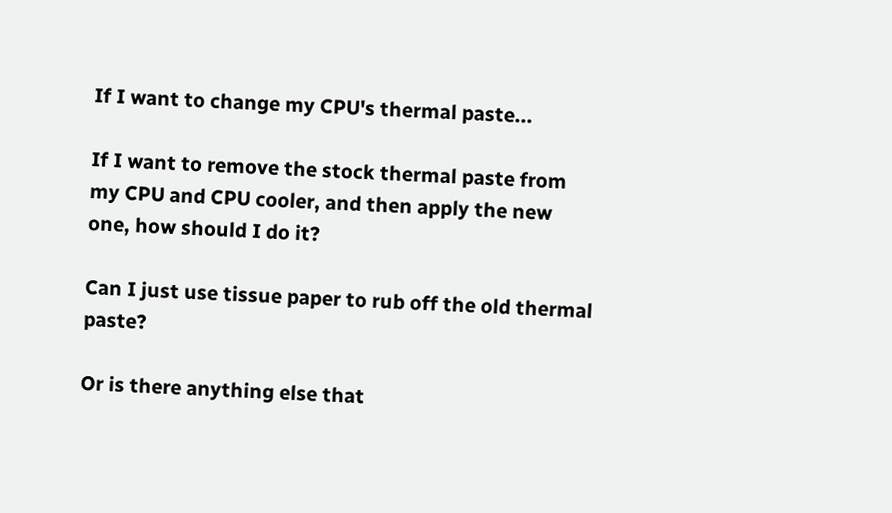If I want to change my CPU's thermal paste...

If I want to remove the stock thermal paste from my CPU and CPU cooler, and then apply the new one, how should I do it?

Can I just use tissue paper to rub off the old thermal paste?

Or is there anything else that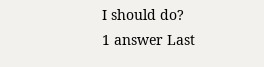I should do?
1 answer Last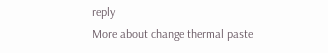reply
More about change thermal paste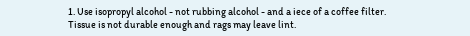1. Use isopropyl alcohol - not rubbing alcohol - and a iece of a coffee filter. Tissue is not durable enough and rags may leave lint.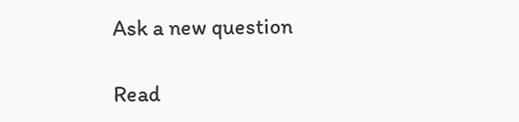Ask a new question

Read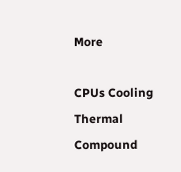More

CPUs Cooling Thermal Compound